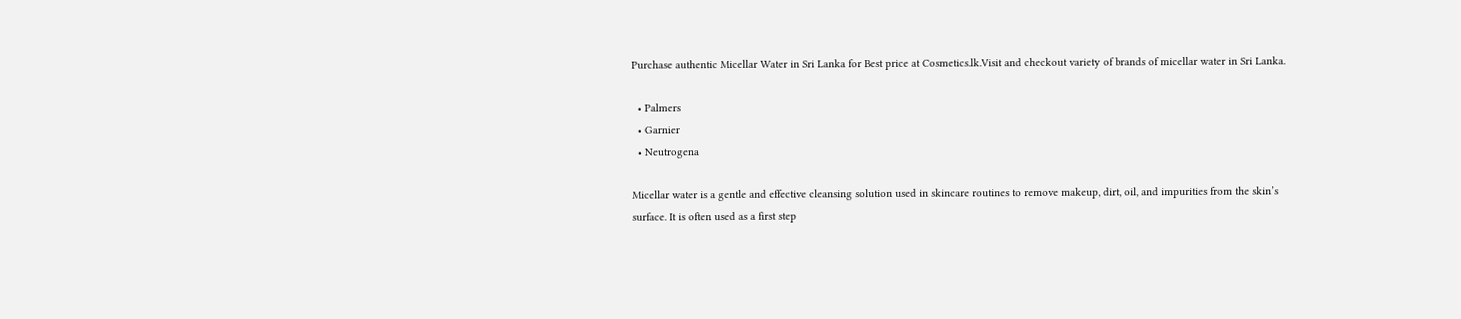Purchase authentic Micellar Water in Sri Lanka for Best price at Cosmetics.lk.Visit and checkout variety of brands of micellar water in Sri Lanka.

  • Palmers
  • Garnier
  • Neutrogena

Micellar water is a gentle and effective cleansing solution used in skincare routines to remove makeup, dirt, oil, and impurities from the skin’s surface. It is often used as a first step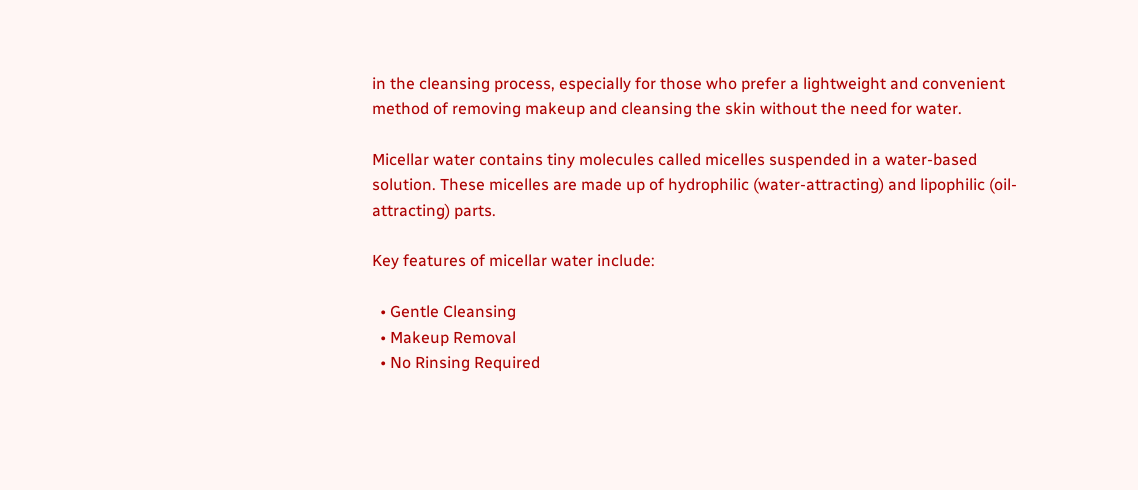in the cleansing process, especially for those who prefer a lightweight and convenient method of removing makeup and cleansing the skin without the need for water.

Micellar water contains tiny molecules called micelles suspended in a water-based solution. These micelles are made up of hydrophilic (water-attracting) and lipophilic (oil-attracting) parts.

Key features of micellar water include:

  • Gentle Cleansing
  • Makeup Removal
  • No Rinsing Required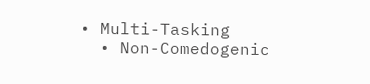• Multi-Tasking
  • Non-Comedogenic